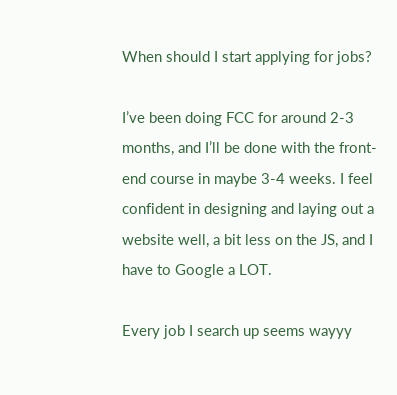When should I start applying for jobs?

I’ve been doing FCC for around 2-3 months, and I’ll be done with the front-end course in maybe 3-4 weeks. I feel confident in designing and laying out a website well, a bit less on the JS, and I have to Google a LOT.

Every job I search up seems wayyy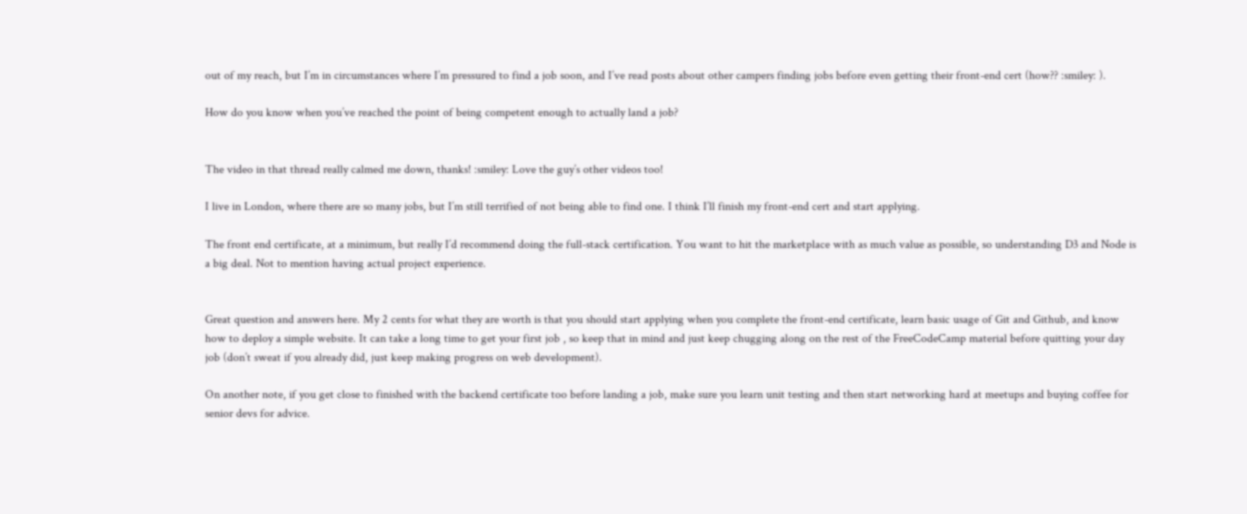out of my reach, but I’m in circumstances where I’m pressured to find a job soon, and I’ve read posts about other campers finding jobs before even getting their front-end cert (how?? :smiley: ).

How do you know when you’ve reached the point of being competent enough to actually land a job?


The video in that thread really calmed me down, thanks! :smiley: Love the guy’s other videos too!

I live in London, where there are so many jobs, but I’m still terrified of not being able to find one. I think I’ll finish my front-end cert and start applying.

The front end certificate, at a minimum, but really I’d recommend doing the full-stack certification. You want to hit the marketplace with as much value as possible, so understanding D3 and Node is a big deal. Not to mention having actual project experience.


Great question and answers here. My 2 cents for what they are worth is that you should start applying when you complete the front-end certificate, learn basic usage of Git and Github, and know how to deploy a simple website. It can take a long time to get your first job , so keep that in mind and just keep chugging along on the rest of the FreeCodeCamp material before quitting your day job (don’t sweat if you already did, just keep making progress on web development).

On another note, if you get close to finished with the backend certificate too before landing a job, make sure you learn unit testing and then start networking hard at meetups and buying coffee for senior devs for advice.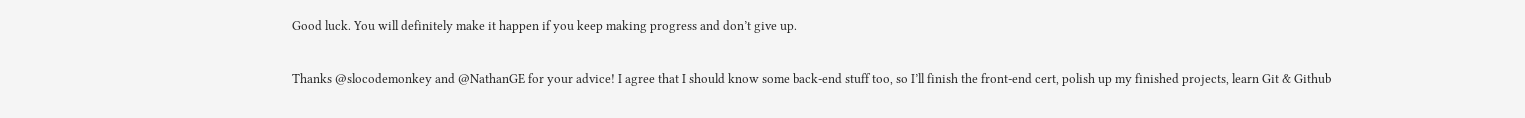Good luck. You will definitely make it happen if you keep making progress and don’t give up.

Thanks @slocodemonkey and @NathanGE for your advice! I agree that I should know some back-end stuff too, so I’ll finish the front-end cert, polish up my finished projects, learn Git & Github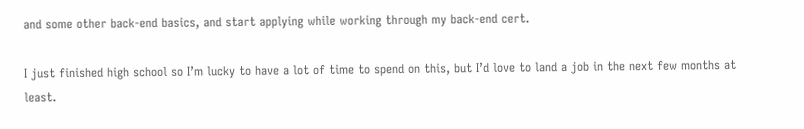and some other back-end basics, and start applying while working through my back-end cert.

I just finished high school so I’m lucky to have a lot of time to spend on this, but I’d love to land a job in the next few months at least.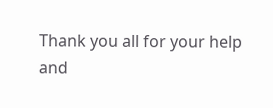Thank you all for your help and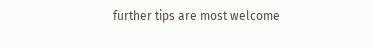further tips are most welcome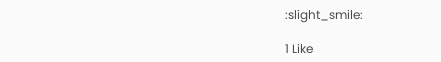:slight_smile:

1 Like